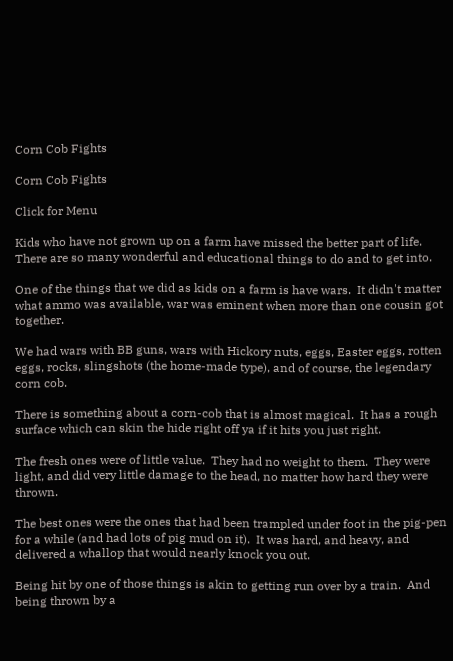Corn Cob Fights

Corn Cob Fights

Click for Menu

Kids who have not grown up on a farm have missed the better part of life.  There are so many wonderful and educational things to do and to get into.

One of the things that we did as kids on a farm is have wars.  It didn't matter what ammo was available, war was eminent when more than one cousin got together.

We had wars with BB guns, wars with Hickory nuts, eggs, Easter eggs, rotten eggs, rocks, slingshots (the home-made type), and of course, the legendary corn cob.

There is something about a corn-cob that is almost magical.  It has a rough surface which can skin the hide right off ya if it hits you just right.

The fresh ones were of little value.  They had no weight to them.  They were light, and did very little damage to the head, no matter how hard they were thrown.

The best ones were the ones that had been trampled under foot in the pig-pen for a while (and had lots of pig mud on it).  It was hard, and heavy, and delivered a whallop that would nearly knock you out.

Being hit by one of those things is akin to getting run over by a train.  And being thrown by a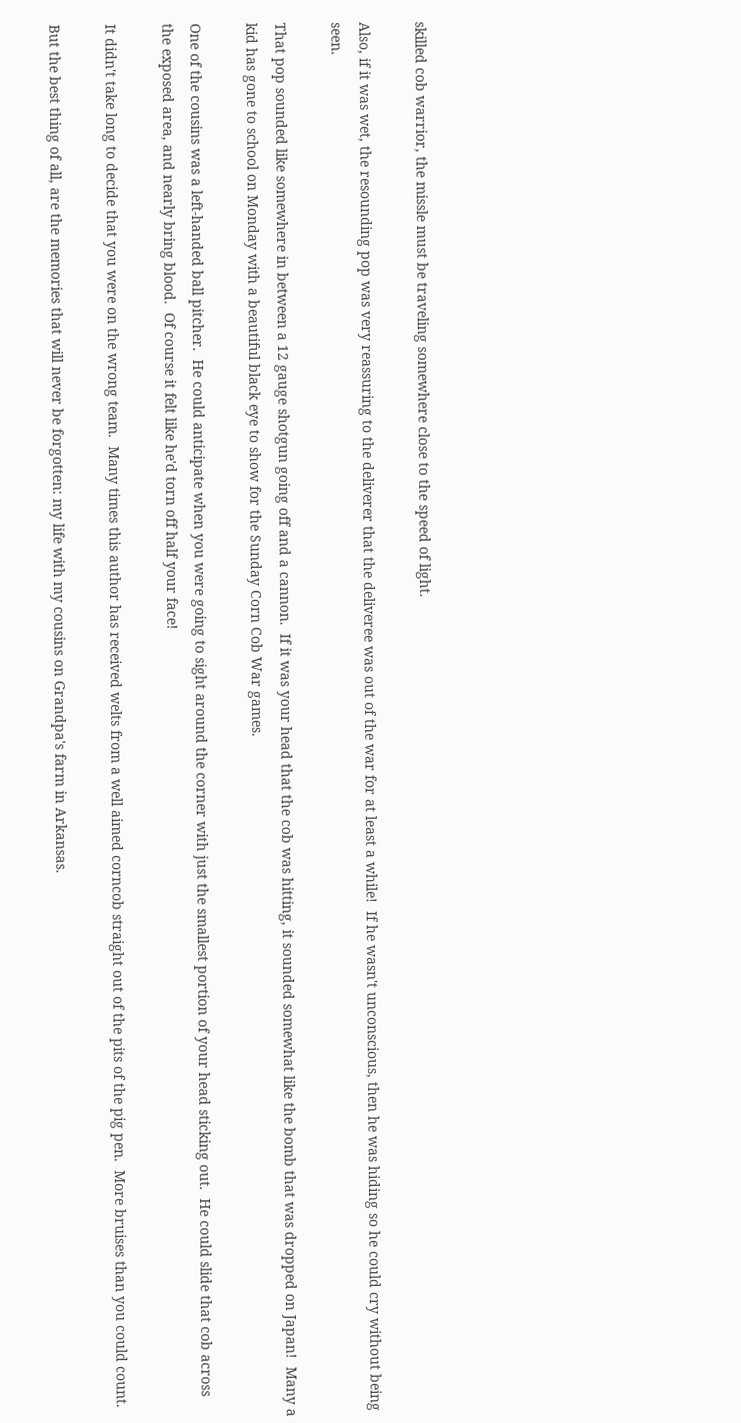skilled cob warrior, the missle must be traveling somewhere close to the speed of light.

Also, if it was wet, the resounding pop was very reassuring to the deliverer that the deliveree was out of the war for at least a while!  If he wasn't unconscious, then he was hiding so he could cry without being seen.

That pop sounded like somewhere in between a 12 gauge shotgun going off and a cannon.  If it was your head that the cob was hitting, it sounded somewhat like the bomb that was dropped on Japan!  Many a kid has gone to school on Monday with a beautiful black eye to show for the Sunday Corn Cob War games.

One of the cousins was a left-handed ball pitcher.  He could anticipate when you were going to sight around the corner with just the smallest portion of your head sticking out.  He could slide that cob across the exposed area, and nearly bring blood.  Of course it felt like he'd torn off half your face!

It didn't take long to decide that you were on the wrong team.  Many times this author has received welts from a well aimed corncob straight out of the pits of the pig pen.  More bruises than you could count.

But the best thing of all, are the memories that will never be forgotten: my life with my cousins on Grandpa's farm in Arkansas.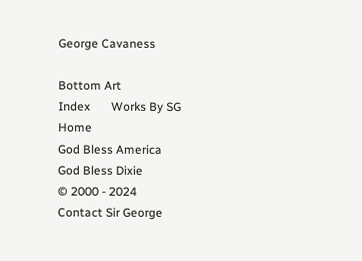George Cavaness

Bottom Art
Index       Works By SG       Home
God Bless America
God Bless Dixie
© 2000 - 2024
Contact Sir George